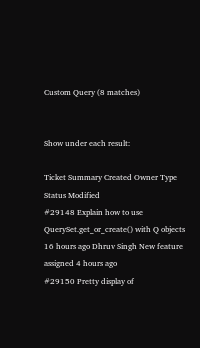Custom Query (8 matches)


Show under each result:

Ticket Summary Created Owner Type Status Modified
#29148 Explain how to use QuerySet.get_or_create() with Q objects 16 hours ago Dhruv Singh New feature assigned 4 hours ago
#29150 Pretty display of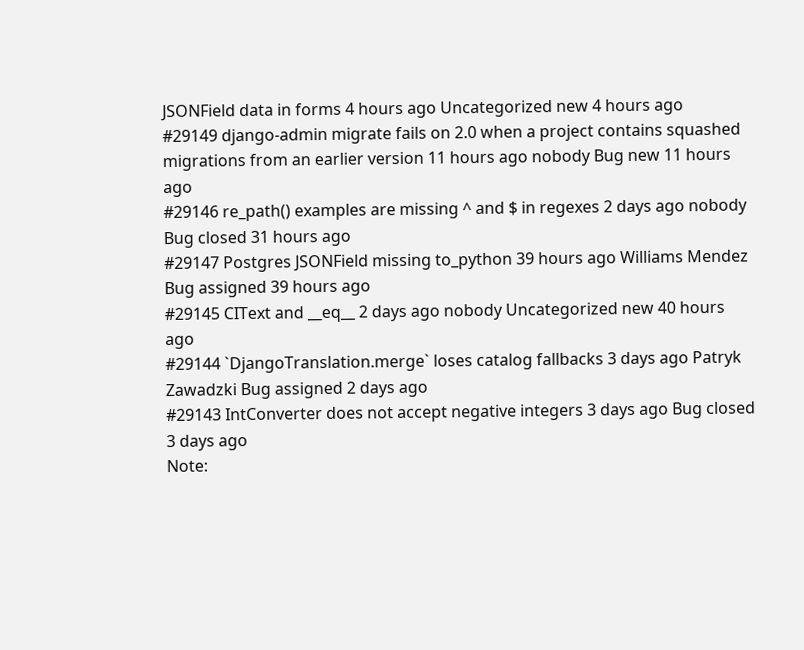JSONField data in forms 4 hours ago Uncategorized new 4 hours ago
#29149 django-admin migrate fails on 2.0 when a project contains squashed migrations from an earlier version 11 hours ago nobody Bug new 11 hours ago
#29146 re_path() examples are missing ^ and $ in regexes 2 days ago nobody Bug closed 31 hours ago
#29147 Postgres JSONField missing to_python 39 hours ago Williams Mendez Bug assigned 39 hours ago
#29145 CIText and __eq__ 2 days ago nobody Uncategorized new 40 hours ago
#29144 `DjangoTranslation.merge` loses catalog fallbacks 3 days ago Patryk Zawadzki Bug assigned 2 days ago
#29143 IntConverter does not accept negative integers 3 days ago Bug closed 3 days ago
Note: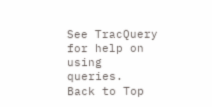See TracQuery for help on using queries.
Back to Top